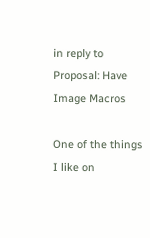in reply to Proposal: Have Image Macros

One of the things I like on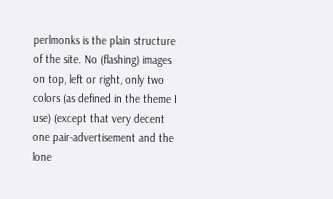perlmonks is the plain structure of the site. No (flashing) images on top, left or right, only two colors (as defined in the theme I use) (except that very decent one pair-advertisement and the lone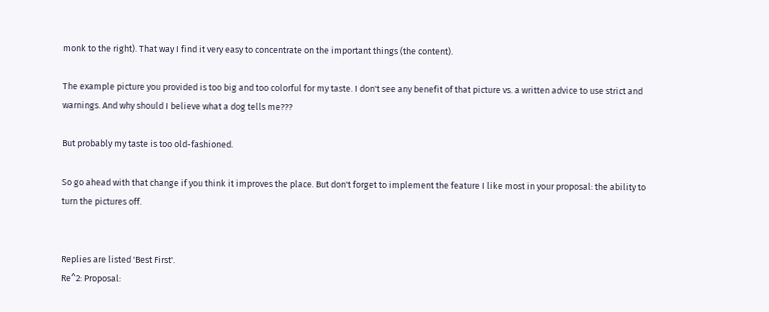monk to the right). That way I find it very easy to concentrate on the important things (the content).

The example picture you provided is too big and too colorful for my taste. I don't see any benefit of that picture vs. a written advice to use strict and warnings. And why should I believe what a dog tells me???

But probably my taste is too old-fashioned.

So go ahead with that change if you think it improves the place. But don't forget to implement the feature I like most in your proposal: the ability to turn the pictures off.


Replies are listed 'Best First'.
Re^2: Proposal: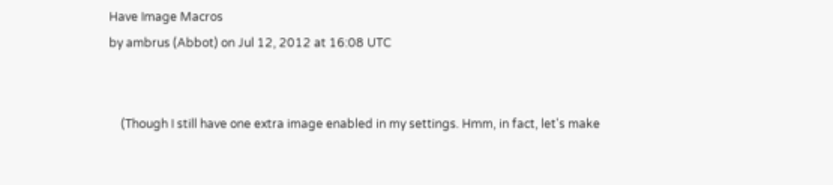Have Image Macros
by ambrus (Abbot) on Jul 12, 2012 at 16:08 UTC


    (Though I still have one extra image enabled in my settings. Hmm, in fact, let's make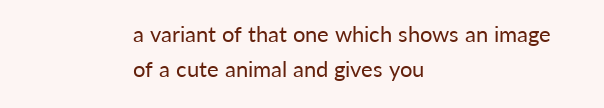a variant of that one which shows an image of a cute animal and gives you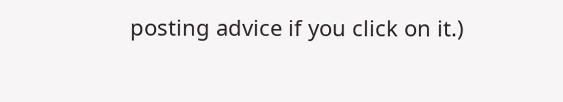posting advice if you click on it.)